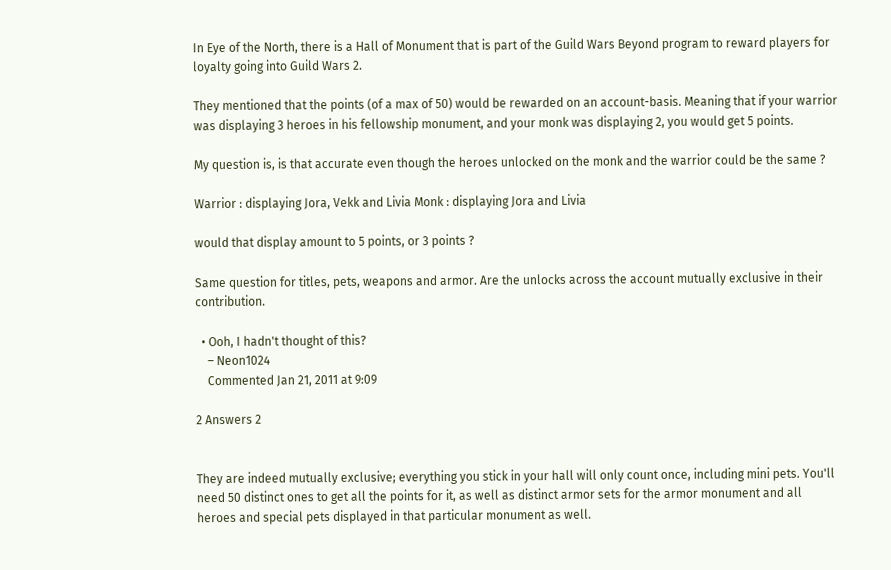In Eye of the North, there is a Hall of Monument that is part of the Guild Wars Beyond program to reward players for loyalty going into Guild Wars 2.

They mentioned that the points (of a max of 50) would be rewarded on an account-basis. Meaning that if your warrior was displaying 3 heroes in his fellowship monument, and your monk was displaying 2, you would get 5 points.

My question is, is that accurate even though the heroes unlocked on the monk and the warrior could be the same ?

Warrior : displaying Jora, Vekk and Livia Monk : displaying Jora and Livia

would that display amount to 5 points, or 3 points ?

Same question for titles, pets, weapons and armor. Are the unlocks across the account mutually exclusive in their contribution.

  • Ooh, I hadn't thought of this?
    – Neon1024
    Commented Jan 21, 2011 at 9:09

2 Answers 2


They are indeed mutually exclusive; everything you stick in your hall will only count once, including mini pets. You'll need 50 distinct ones to get all the points for it, as well as distinct armor sets for the armor monument and all heroes and special pets displayed in that particular monument as well.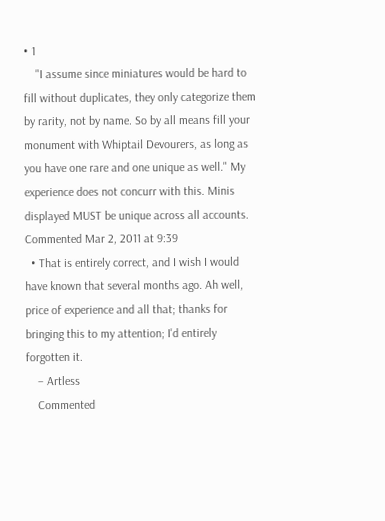• 1
    "I assume since miniatures would be hard to fill without duplicates, they only categorize them by rarity, not by name. So by all means fill your monument with Whiptail Devourers, as long as you have one rare and one unique as well." My experience does not concurr with this. Minis displayed MUST be unique across all accounts. Commented Mar 2, 2011 at 9:39
  • That is entirely correct, and I wish I would have known that several months ago. Ah well, price of experience and all that; thanks for bringing this to my attention; I'd entirely forgotten it.
    – Artless
    Commented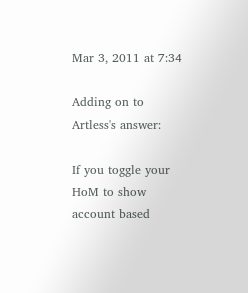Mar 3, 2011 at 7:34

Adding on to Artless's answer:

If you toggle your HoM to show account based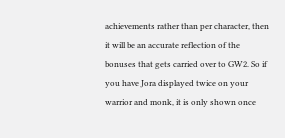achievements rather than per character, then it will be an accurate reflection of the bonuses that gets carried over to GW2. So if you have Jora displayed twice on your warrior and monk, it is only shown once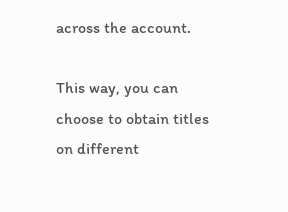across the account.

This way, you can choose to obtain titles on different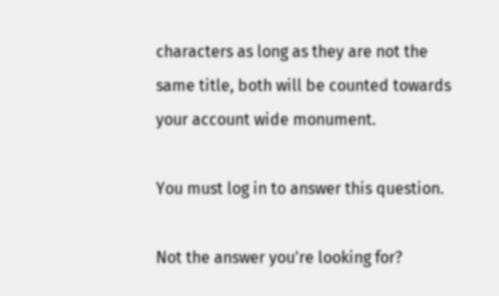characters as long as they are not the same title, both will be counted towards your account wide monument.

You must log in to answer this question.

Not the answer you're looking for?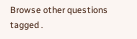Browse other questions tagged .